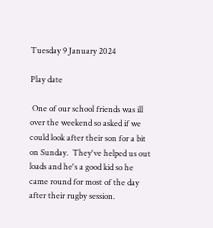Tuesday 9 January 2024

Play date

 One of our school friends was ill over the weekend so asked if we could look after their son for a bit on Sunday.  They've helped us out loads and he's a good kid so he came round for most of the day after their rugby session.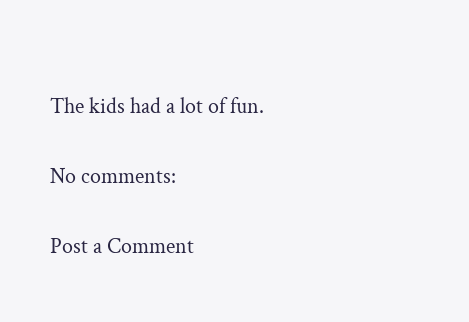The kids had a lot of fun.

No comments:

Post a Comment